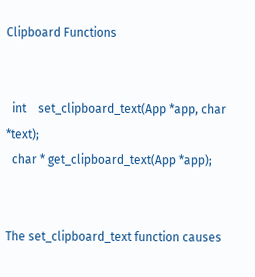Clipboard Functions


  int    set_clipboard_text(App *app, char *text);
  char * get_clipboard_text(App *app);


The set_clipboard_text function causes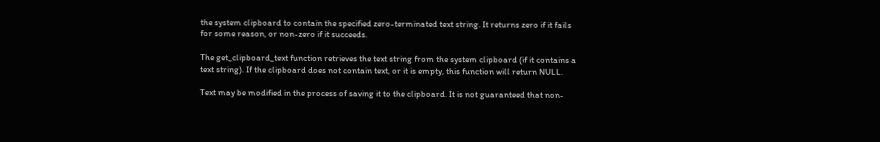the system clipboard to contain the specified zero-terminated text string. It returns zero if it fails for some reason, or non-zero if it succeeds.

The get_clipboard_text function retrieves the text string from the system clipboard (if it contains a text string). If the clipboard does not contain text, or it is empty, this function will return NULL.

Text may be modified in the process of saving it to the clipboard. It is not guaranteed that non-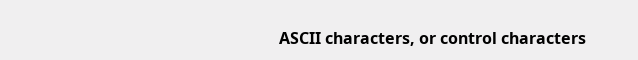ASCII characters, or control characters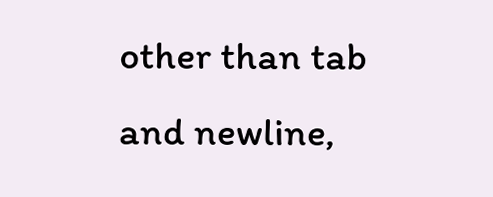other than tab and newline,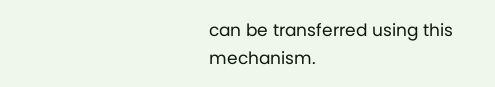can be transferred using this mechanism.